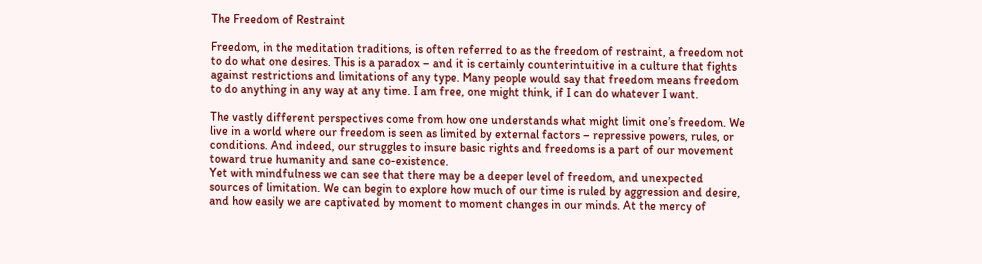The Freedom of Restraint

Freedom, in the meditation traditions, is often referred to as the freedom of restraint, a freedom not to do what one desires. This is a paradox – and it is certainly counterintuitive in a culture that fights against restrictions and limitations of any type. Many people would say that freedom means freedom to do anything in any way at any time. I am free, one might think, if I can do whatever I want.

The vastly different perspectives come from how one understands what might limit one’s freedom. We live in a world where our freedom is seen as limited by external factors – repressive powers, rules, or conditions. And indeed, our struggles to insure basic rights and freedoms is a part of our movement toward true humanity and sane co-existence.
Yet with mindfulness we can see that there may be a deeper level of freedom, and unexpected sources of limitation. We can begin to explore how much of our time is ruled by aggression and desire, and how easily we are captivated by moment to moment changes in our minds. At the mercy of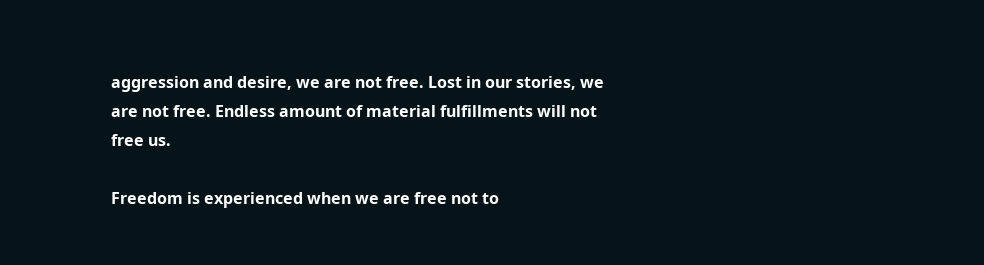aggression and desire, we are not free. Lost in our stories, we are not free. Endless amount of material fulfillments will not free us.

Freedom is experienced when we are free not to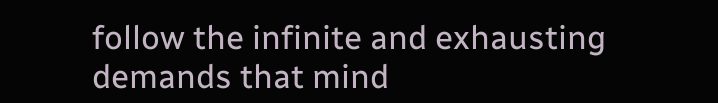follow the infinite and exhausting demands that mind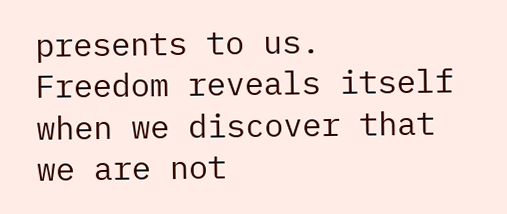presents to us. Freedom reveals itself when we discover that we are not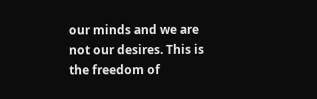our minds and we are not our desires. This is the freedom of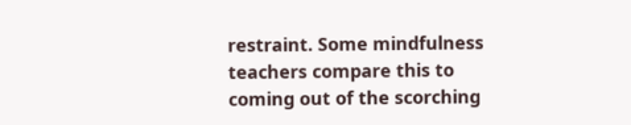restraint. Some mindfulness teachers compare this to coming out of the scorching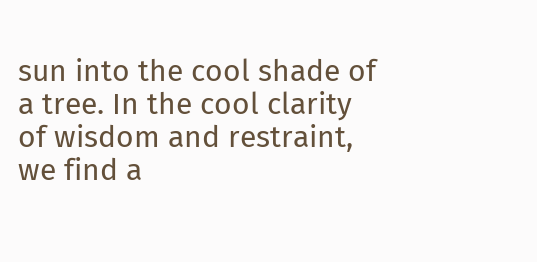sun into the cool shade of a tree. In the cool clarity of wisdom and restraint, we find a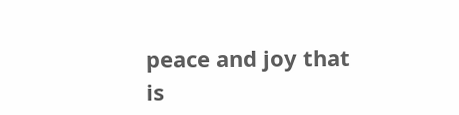peace and joy that is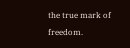the true mark of freedom.